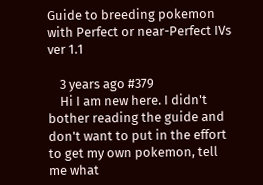Guide to breeding pokemon with Perfect or near-Perfect IVs ver 1.1

    3 years ago #379
    Hi I am new here. I didn't bother reading the guide and don't want to put in the effort to get my own pokemon, tell me what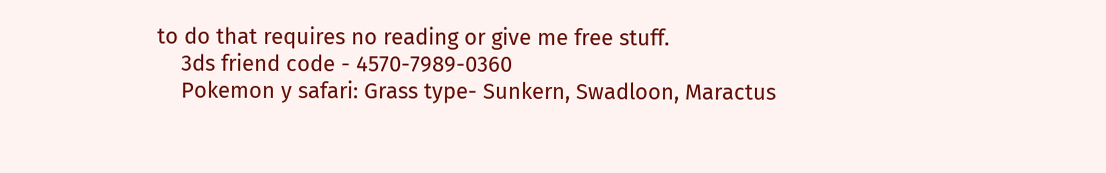to do that requires no reading or give me free stuff.
    3ds friend code - 4570-7989-0360
    Pokemon y safari: Grass type- Sunkern, Swadloon, Maractus